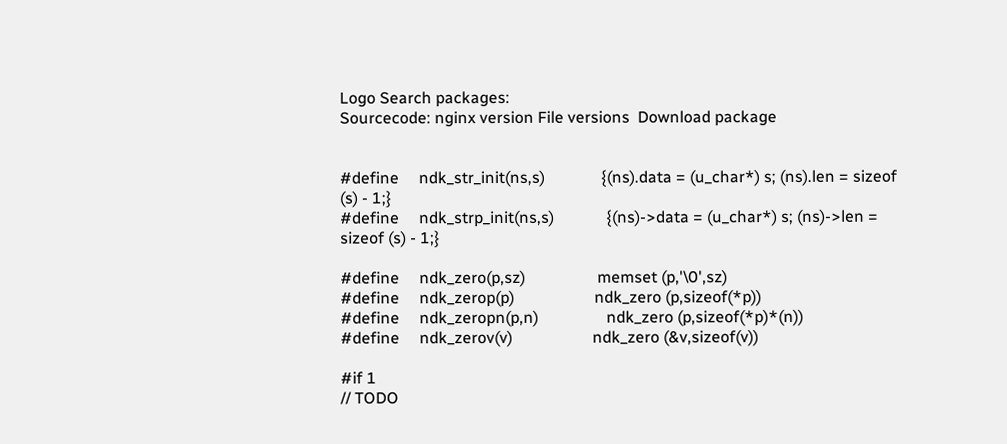Logo Search packages:
Sourcecode: nginx version File versions  Download package


#define     ndk_str_init(ns,s)              {(ns).data = (u_char*) s; (ns).len = sizeof (s) - 1;}
#define     ndk_strp_init(ns,s)             {(ns)->data = (u_char*) s; (ns)->len = sizeof (s) - 1;}

#define     ndk_zero(p,sz)                  memset (p,'\0',sz)
#define     ndk_zerop(p)                    ndk_zero (p,sizeof(*p))
#define     ndk_zeropn(p,n)                 ndk_zero (p,sizeof(*p)*(n))
#define     ndk_zerov(v)                    ndk_zero (&v,sizeof(v))

#if 1
// TODO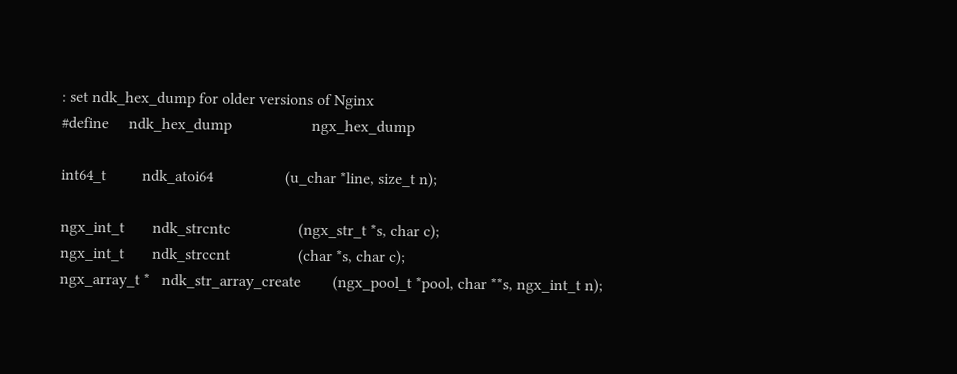: set ndk_hex_dump for older versions of Nginx
#define     ndk_hex_dump                    ngx_hex_dump

int64_t         ndk_atoi64                  (u_char *line, size_t n);

ngx_int_t       ndk_strcntc                 (ngx_str_t *s, char c);
ngx_int_t       ndk_strccnt                 (char *s, char c);
ngx_array_t *   ndk_str_array_create        (ngx_pool_t *pool, char **s, ngx_int_t n);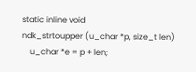static inline void
ndk_strtoupper (u_char *p, size_t len)
    u_char *e = p + len;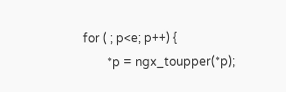for ( ; p<e; p++) {
        *p = ngx_toupper(*p);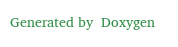Generated by  Doxygen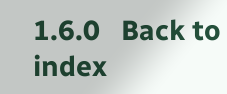1.6.0   Back to index